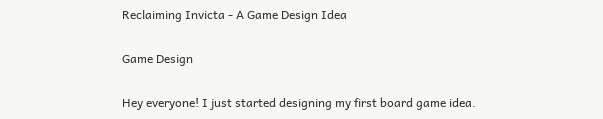Reclaiming Invicta - A Game Design Idea

Game Design

Hey everyone! I just started designing my first board game idea.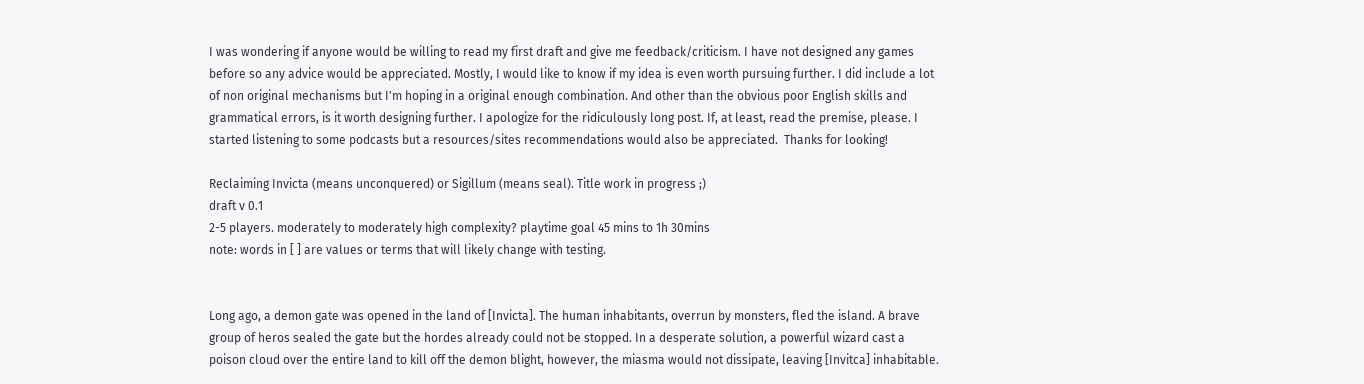I was wondering if anyone would be willing to read my first draft and give me feedback/criticism. I have not designed any games before so any advice would be appreciated. Mostly, I would like to know if my idea is even worth pursuing further. I did include a lot of non original mechanisms but I'm hoping in a original enough combination. And other than the obvious poor English skills and grammatical errors, is it worth designing further. I apologize for the ridiculously long post. If, at least, read the premise, please. I started listening to some podcasts but a resources/sites recommendations would also be appreciated.  Thanks for looking!

Reclaiming Invicta (means unconquered) or Sigillum (means seal). Title work in progress ;)
draft v 0.1
2-5 players. moderately to moderately high complexity? playtime goal 45 mins to 1h 30mins
note: words in [ ] are values or terms that will likely change with testing.


Long ago, a demon gate was opened in the land of [Invicta]. The human inhabitants, overrun by monsters, fled the island. A brave group of heros sealed the gate but the hordes already could not be stopped. In a desperate solution, a powerful wizard cast a poison cloud over the entire land to kill off the demon blight, however, the miasma would not dissipate, leaving [Invitca] inhabitable.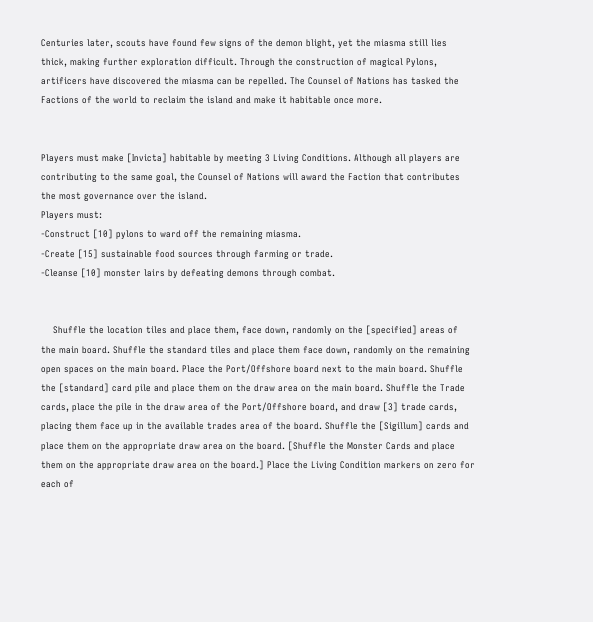Centuries later, scouts have found few signs of the demon blight, yet the miasma still lies thick, making further exploration difficult. Through the construction of magical Pylons, artificers have discovered the miasma can be repelled. The Counsel of Nations has tasked the Factions of the world to reclaim the island and make it habitable once more.


Players must make [Invicta] habitable by meeting 3 Living Conditions. Although all players are contributing to the same goal, the Counsel of Nations will award the Faction that contributes the most governance over the island.
Players must:
-Construct [10] pylons to ward off the remaining miasma.
-Create [15] sustainable food sources through farming or trade.
-Cleanse [10] monster lairs by defeating demons through combat.


    Shuffle the location tiles and place them, face down, randomly on the [specified] areas of the main board. Shuffle the standard tiles and place them face down, randomly on the remaining open spaces on the main board. Place the Port/Offshore board next to the main board. Shuffle the [standard] card pile and place them on the draw area on the main board. Shuffle the Trade cards, place the pile in the draw area of the Port/Offshore board, and draw [3] trade cards, placing them face up in the available trades area of the board. Shuffle the [Sigillum] cards and place them on the appropriate draw area on the board. [Shuffle the Monster Cards and place them on the appropriate draw area on the board.] Place the Living Condition markers on zero for each of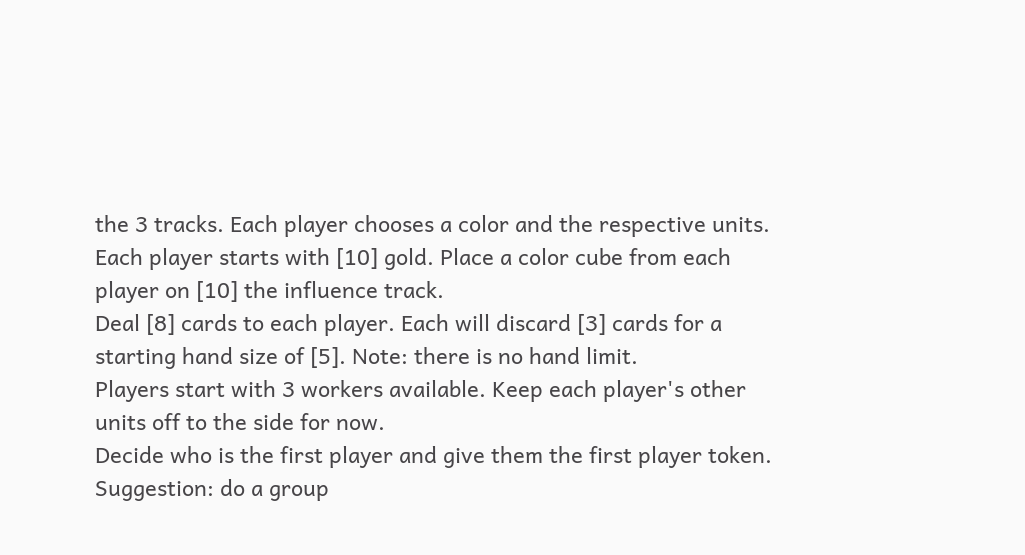the 3 tracks. Each player chooses a color and the respective units. Each player starts with [10] gold. Place a color cube from each player on [10] the influence track.
Deal [8] cards to each player. Each will discard [3] cards for a starting hand size of [5]. Note: there is no hand limit.
Players start with 3 workers available. Keep each player's other units off to the side for now.
Decide who is the first player and give them the first player token. Suggestion: do a group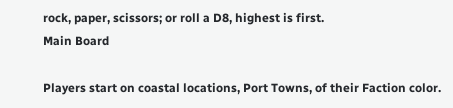rock, paper, scissors; or roll a D8, highest is first.
Main Board

Players start on coastal locations, Port Towns, of their Faction color.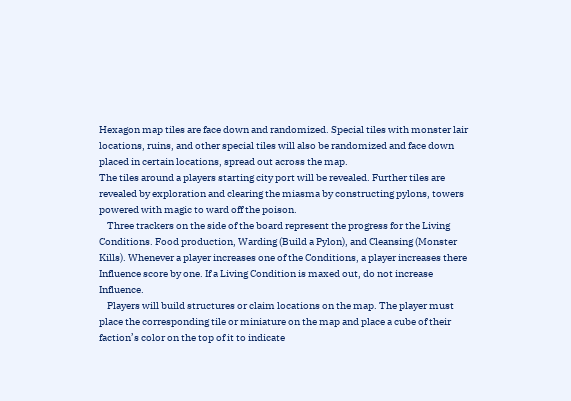Hexagon map tiles are face down and randomized. Special tiles with monster lair locations, ruins, and other special tiles will also be randomized and face down placed in certain locations, spread out across the map.
The tiles around a players starting city port will be revealed. Further tiles are revealed by exploration and clearing the miasma by constructing pylons, towers powered with magic to ward off the poison.
    Three trackers on the side of the board represent the progress for the Living Conditions. Food production, Warding (Build a Pylon), and Cleansing (Monster Kills). Whenever a player increases one of the Conditions, a player increases there Influence score by one. If a Living Condition is maxed out, do not increase Influence.
    Players will build structures or claim locations on the map. The player must place the corresponding tile or miniature on the map and place a cube of their faction’s color on the top of it to indicate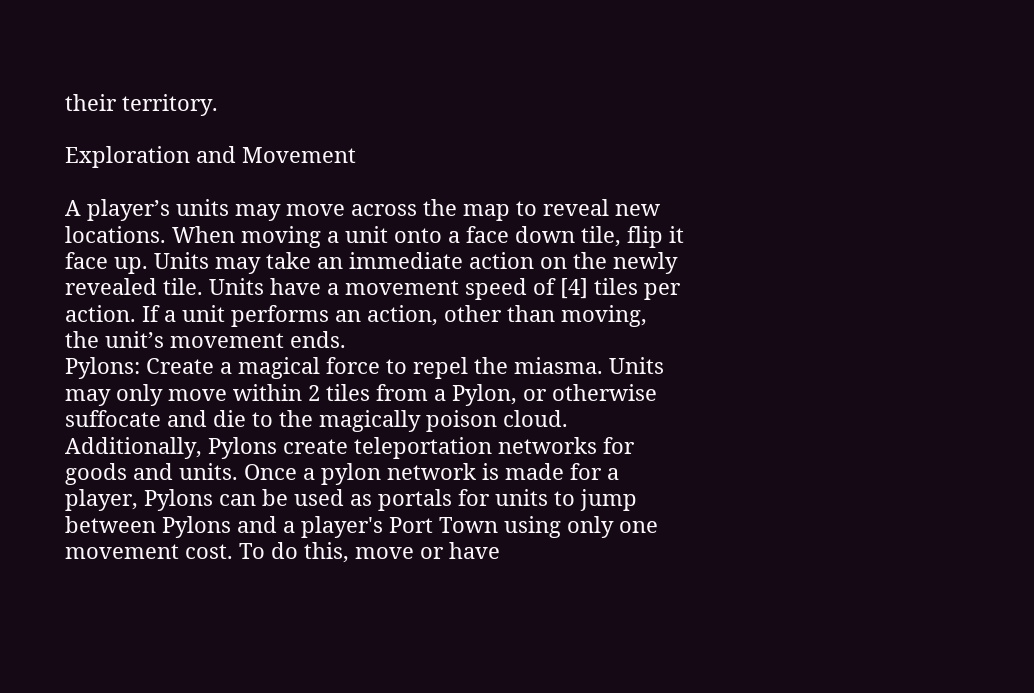their territory.

Exploration and Movement

A player’s units may move across the map to reveal new locations. When moving a unit onto a face down tile, flip it face up. Units may take an immediate action on the newly revealed tile. Units have a movement speed of [4] tiles per action. If a unit performs an action, other than moving, the unit’s movement ends.
Pylons: Create a magical force to repel the miasma. Units may only move within 2 tiles from a Pylon, or otherwise suffocate and die to the magically poison cloud. Additionally, Pylons create teleportation networks for goods and units. Once a pylon network is made for a player, Pylons can be used as portals for units to jump between Pylons and a player's Port Town using only one movement cost. To do this, move or have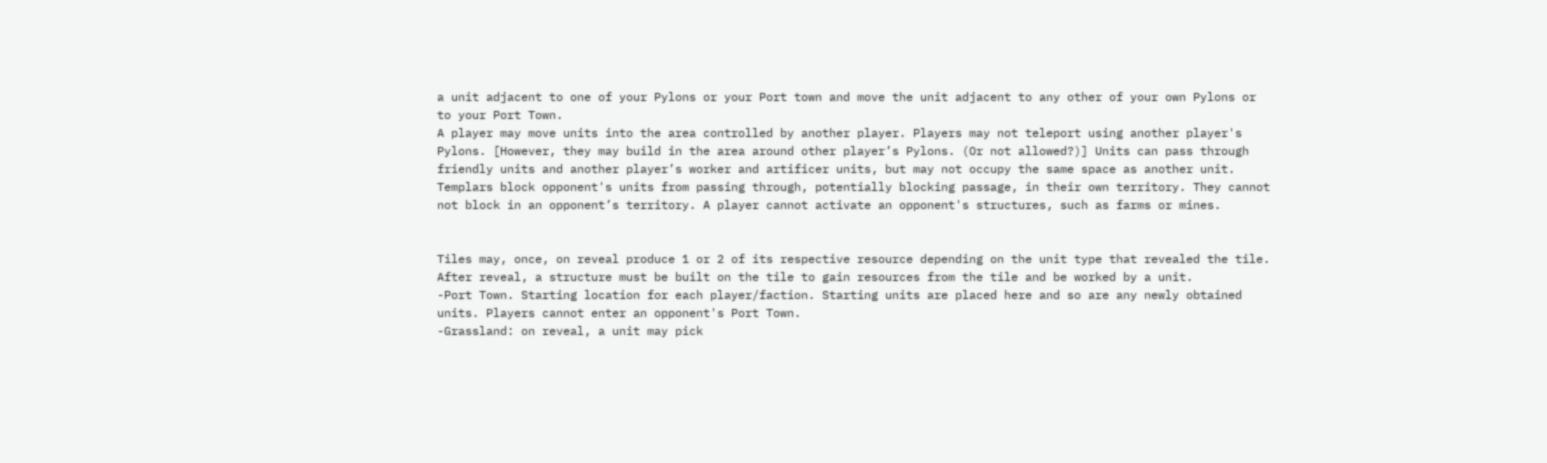a unit adjacent to one of your Pylons or your Port town and move the unit adjacent to any other of your own Pylons or to your Port Town.
A player may move units into the area controlled by another player. Players may not teleport using another player's Pylons. [However, they may build in the area around other player’s Pylons. (Or not allowed?)] Units can pass through friendly units and another player’s worker and artificer units, but may not occupy the same space as another unit. Templars block opponent's units from passing through, potentially blocking passage, in their own territory. They cannot not block in an opponent’s territory. A player cannot activate an opponent's structures, such as farms or mines.


Tiles may, once, on reveal produce 1 or 2 of its respective resource depending on the unit type that revealed the tile. After reveal, a structure must be built on the tile to gain resources from the tile and be worked by a unit.
-Port Town. Starting location for each player/faction. Starting units are placed here and so are any newly obtained units. Players cannot enter an opponent's Port Town.
-Grassland: on reveal, a unit may pick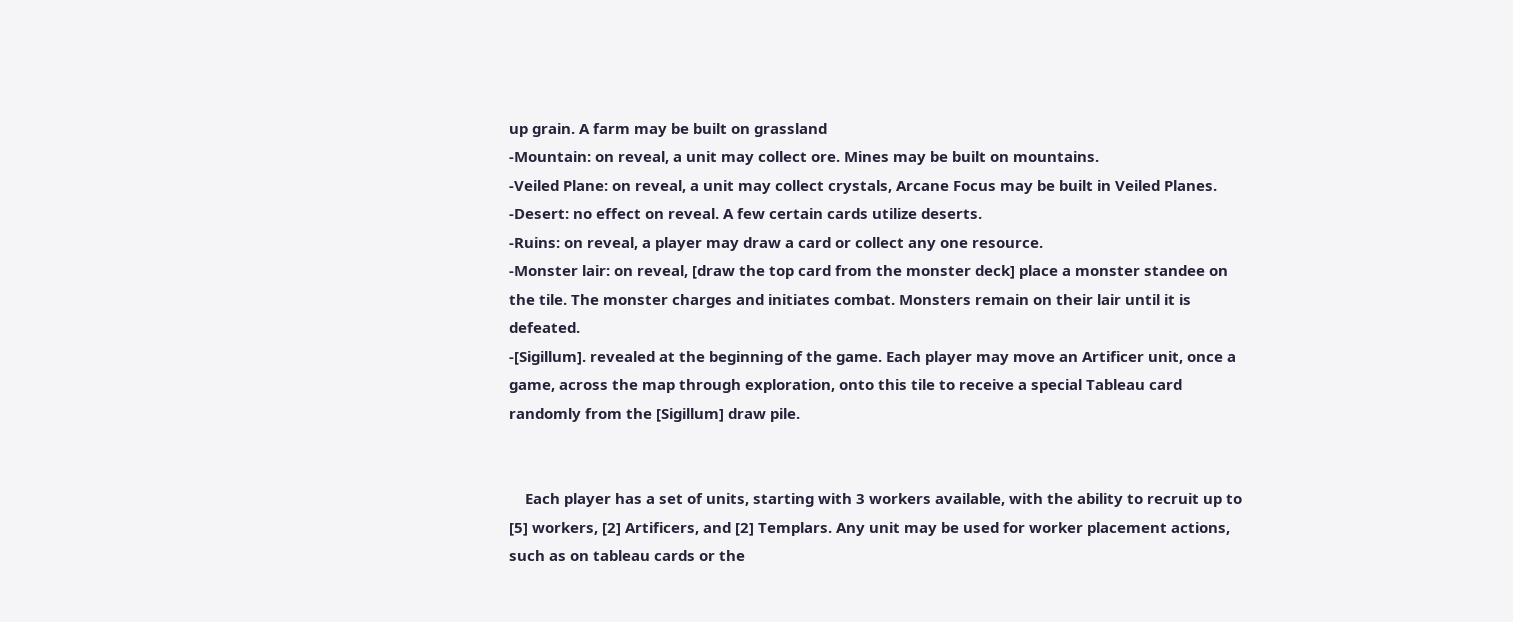up grain. A farm may be built on grassland
-Mountain: on reveal, a unit may collect ore. Mines may be built on mountains.
-Veiled Plane: on reveal, a unit may collect crystals, Arcane Focus may be built in Veiled Planes.
-Desert: no effect on reveal. A few certain cards utilize deserts.
-Ruins: on reveal, a player may draw a card or collect any one resource.
-Monster lair: on reveal, [draw the top card from the monster deck] place a monster standee on the tile. The monster charges and initiates combat. Monsters remain on their lair until it is defeated.
-[Sigillum]. revealed at the beginning of the game. Each player may move an Artificer unit, once a game, across the map through exploration, onto this tile to receive a special Tableau card randomly from the [Sigillum] draw pile.


    Each player has a set of units, starting with 3 workers available, with the ability to recruit up to [5] workers, [2] Artificers, and [2] Templars. Any unit may be used for worker placement actions, such as on tableau cards or the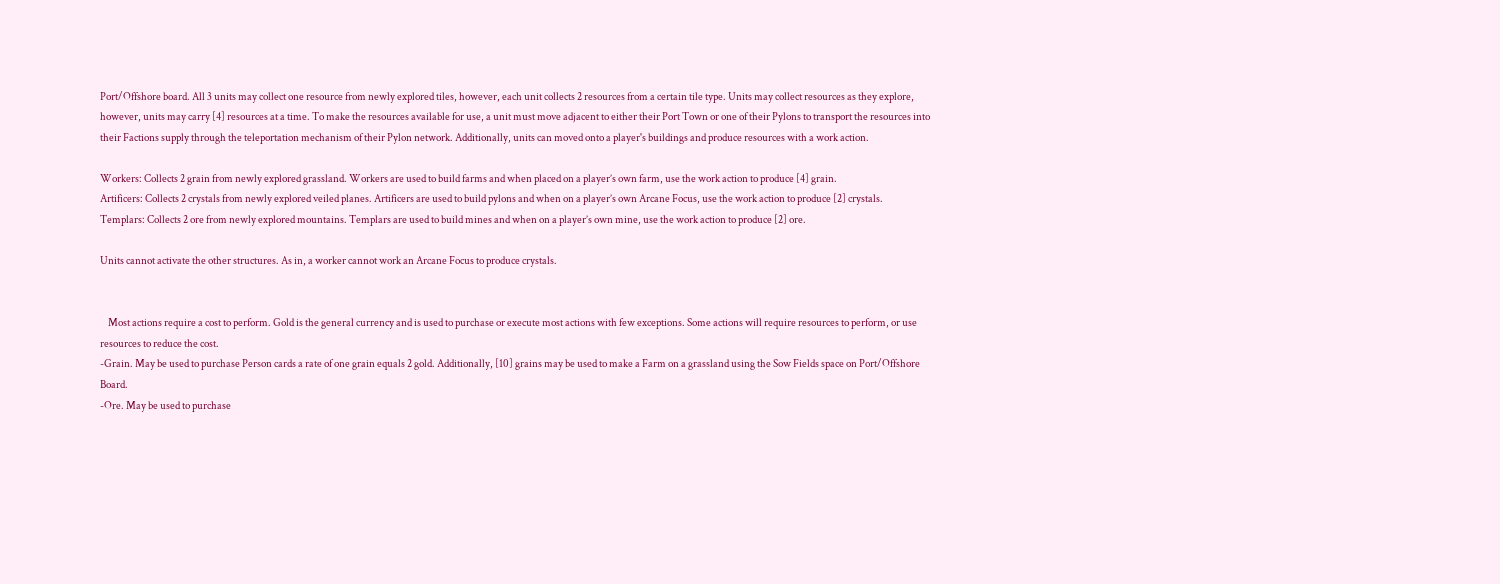Port/Offshore board. All 3 units may collect one resource from newly explored tiles, however, each unit collects 2 resources from a certain tile type. Units may collect resources as they explore, however, units may carry [4] resources at a time. To make the resources available for use, a unit must move adjacent to either their Port Town or one of their Pylons to transport the resources into their Factions supply through the teleportation mechanism of their Pylon network. Additionally, units can moved onto a player's buildings and produce resources with a work action.

Workers: Collects 2 grain from newly explored grassland. Workers are used to build farms and when placed on a player’s own farm, use the work action to produce [4] grain.
Artificers: Collects 2 crystals from newly explored veiled planes. Artificers are used to build pylons and when on a player’s own Arcane Focus, use the work action to produce [2] crystals.
Templars: Collects 2 ore from newly explored mountains. Templars are used to build mines and when on a player’s own mine, use the work action to produce [2] ore.

Units cannot activate the other structures. As in, a worker cannot work an Arcane Focus to produce crystals.


    Most actions require a cost to perform. Gold is the general currency and is used to purchase or execute most actions with few exceptions. Some actions will require resources to perform, or use resources to reduce the cost.
-Grain. May be used to purchase Person cards a rate of one grain equals 2 gold. Additionally, [10] grains may be used to make a Farm on a grassland using the Sow Fields space on Port/Offshore Board.
-Ore. May be used to purchase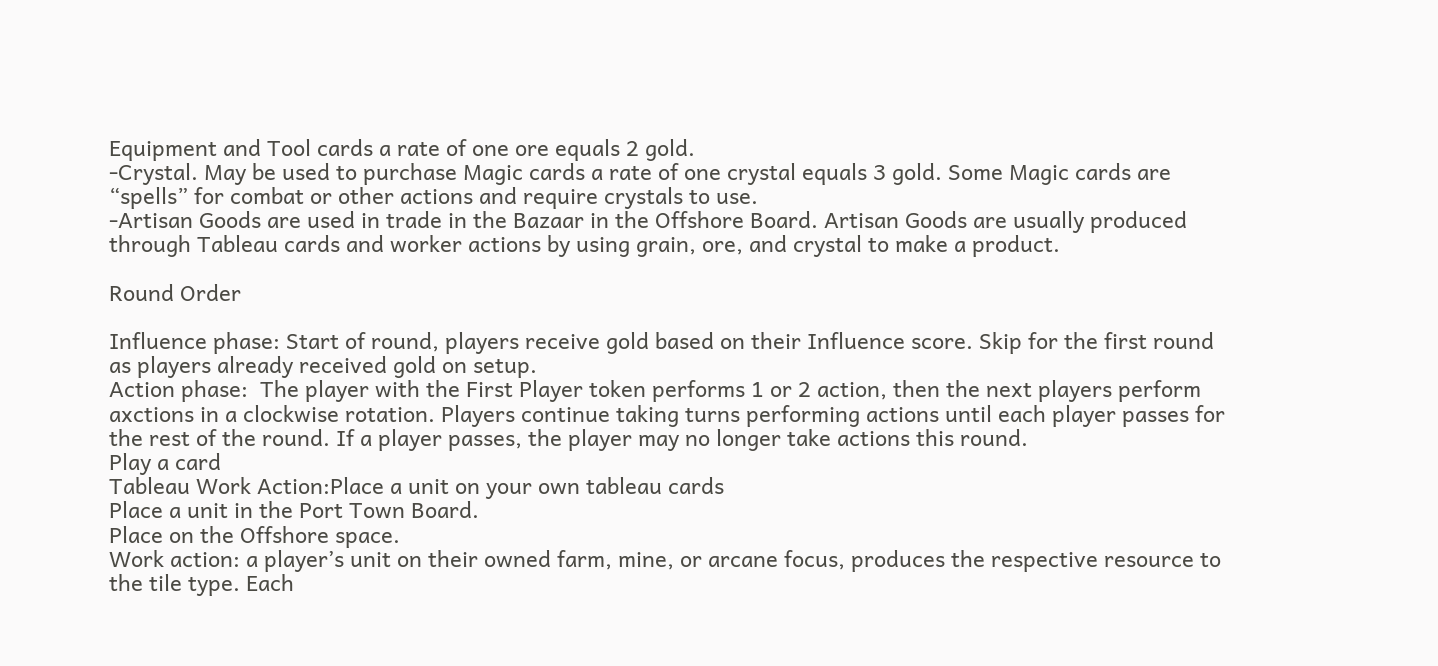Equipment and Tool cards a rate of one ore equals 2 gold.
-Crystal. May be used to purchase Magic cards a rate of one crystal equals 3 gold. Some Magic cards are “spells” for combat or other actions and require crystals to use.
-Artisan Goods are used in trade in the Bazaar in the Offshore Board. Artisan Goods are usually produced through Tableau cards and worker actions by using grain, ore, and crystal to make a product.

Round Order

Influence phase: Start of round, players receive gold based on their Influence score. Skip for the first round as players already received gold on setup.
Action phase:  The player with the First Player token performs 1 or 2 action, then the next players perform axctions in a clockwise rotation. Players continue taking turns performing actions until each player passes for the rest of the round. If a player passes, the player may no longer take actions this round.
Play a card
Tableau Work Action:Place a unit on your own tableau cards
Place a unit in the Port Town Board.
Place on the Offshore space.
Work action: a player’s unit on their owned farm, mine, or arcane focus, produces the respective resource to the tile type. Each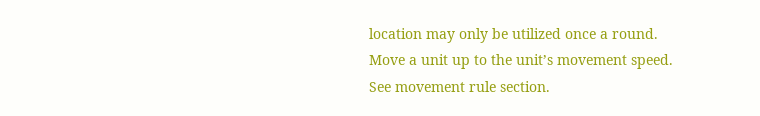location may only be utilized once a round.
Move a unit up to the unit’s movement speed. See movement rule section.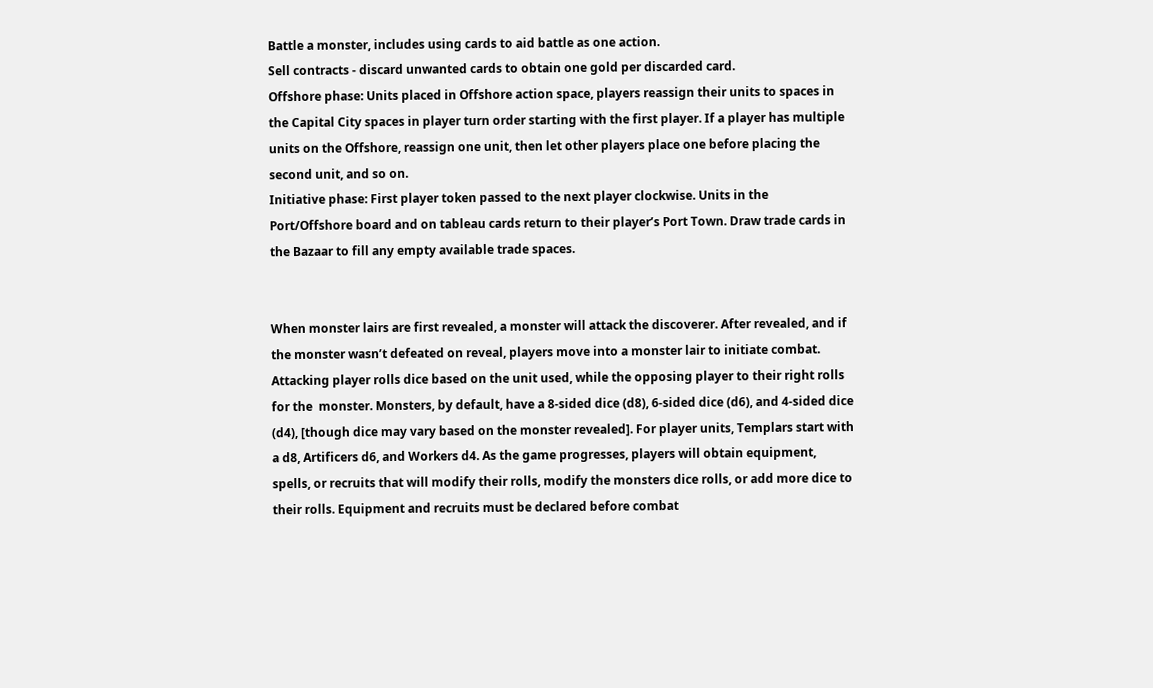Battle a monster, includes using cards to aid battle as one action.
Sell contracts - discard unwanted cards to obtain one gold per discarded card.
Offshore phase: Units placed in Offshore action space, players reassign their units to spaces in the Capital City spaces in player turn order starting with the first player. If a player has multiple units on the Offshore, reassign one unit, then let other players place one before placing the second unit, and so on.
Initiative phase: First player token passed to the next player clockwise. Units in the Port/Offshore board and on tableau cards return to their player’s Port Town. Draw trade cards in the Bazaar to fill any empty available trade spaces.


When monster lairs are first revealed, a monster will attack the discoverer. After revealed, and if the monster wasn’t defeated on reveal, players move into a monster lair to initiate combat. Attacking player rolls dice based on the unit used, while the opposing player to their right rolls for the  monster. Monsters, by default, have a 8-sided dice (d8), 6-sided dice (d6), and 4-sided dice (d4), [though dice may vary based on the monster revealed]. For player units, Templars start with a d8, Artificers d6, and Workers d4. As the game progresses, players will obtain equipment, spells, or recruits that will modify their rolls, modify the monsters dice rolls, or add more dice to their rolls. Equipment and recruits must be declared before combat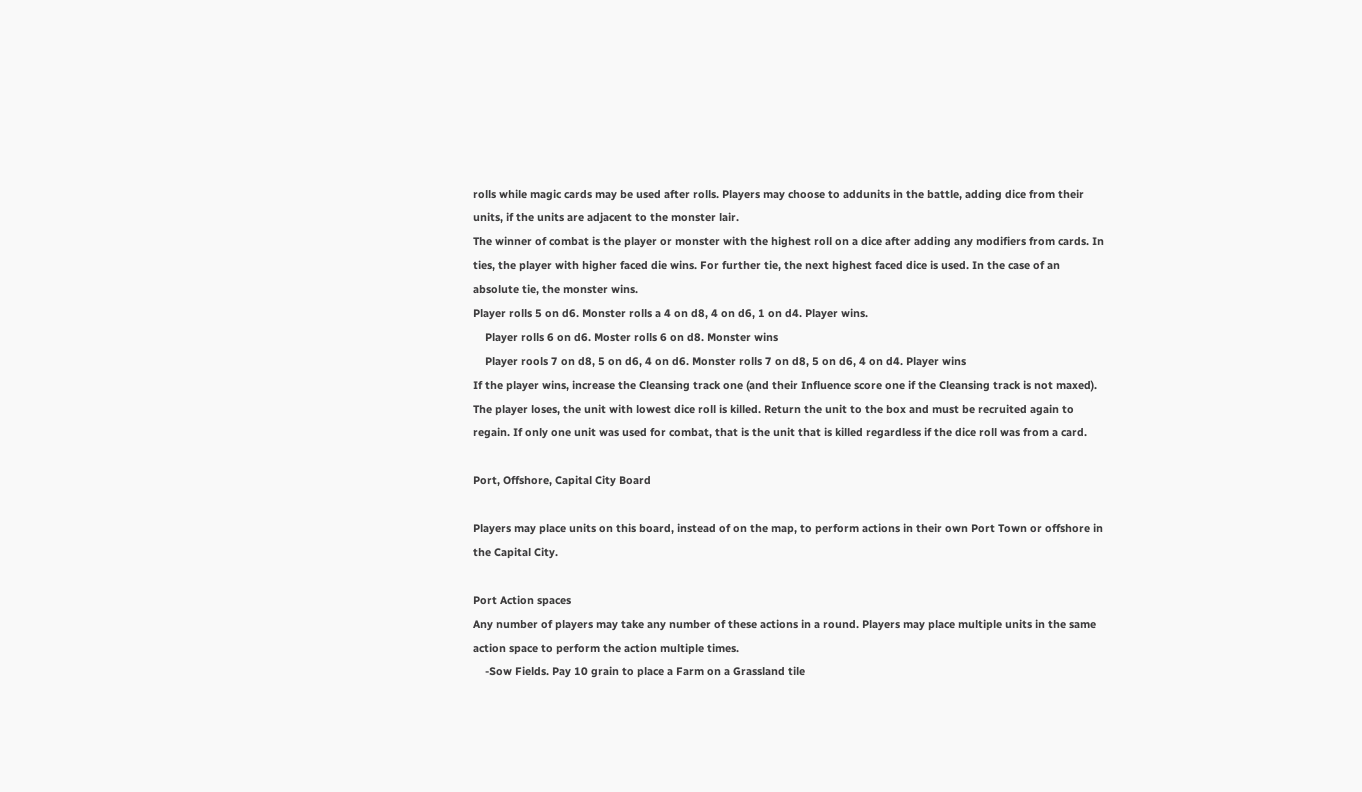rolls while magic cards may be used after rolls. Players may choose to addunits in the battle, adding dice from their units, if the units are adjacent to the monster lair.
The winner of combat is the player or monster with the highest roll on a dice after adding any modifiers from cards. In ties, the player with higher faced die wins. For further tie, the next highest faced dice is used. In the case of an absolute tie, the monster wins.
Player rolls 5 on d6. Monster rolls a 4 on d8, 4 on d6, 1 on d4. Player wins.
    Player rolls 6 on d6. Moster rolls 6 on d8. Monster wins
    Player rools 7 on d8, 5 on d6, 4 on d6. Monster rolls 7 on d8, 5 on d6, 4 on d4. Player wins
If the player wins, increase the Cleansing track one (and their Influence score one if the Cleansing track is not maxed). The player loses, the unit with lowest dice roll is killed. Return the unit to the box and must be recruited again to regain. If only one unit was used for combat, that is the unit that is killed regardless if the dice roll was from a card.

Port, Offshore, Capital City Board

Players may place units on this board, instead of on the map, to perform actions in their own Port Town or offshore in the Capital City.

Port Action spaces
Any number of players may take any number of these actions in a round. Players may place multiple units in the same action space to perform the action multiple times.
    -Sow Fields. Pay 10 grain to place a Farm on a Grassland tile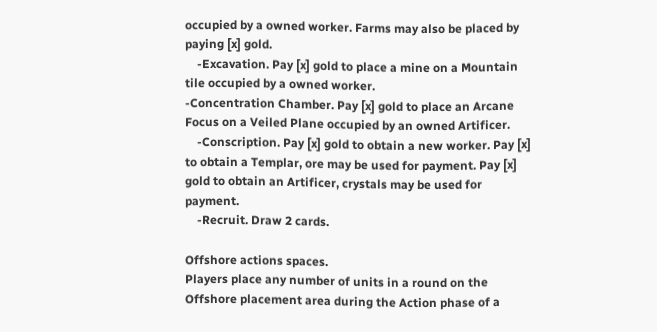occupied by a owned worker. Farms may also be placed by paying [x] gold.
    -Excavation. Pay [x] gold to place a mine on a Mountain tile occupied by a owned worker.
-Concentration Chamber. Pay [x] gold to place an Arcane Focus on a Veiled Plane occupied by an owned Artificer.
    -Conscription. Pay [x] gold to obtain a new worker. Pay [x] to obtain a Templar, ore may be used for payment. Pay [x] gold to obtain an Artificer, crystals may be used for payment.
    -Recruit. Draw 2 cards.

Offshore actions spaces.
Players place any number of units in a round on the Offshore placement area during the Action phase of a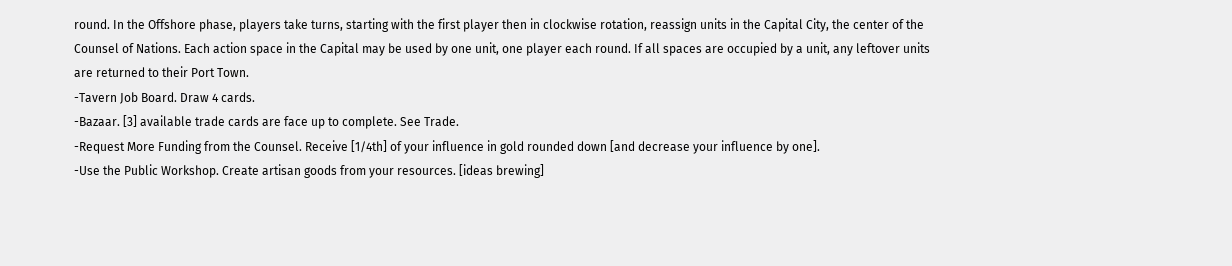round. In the Offshore phase, players take turns, starting with the first player then in clockwise rotation, reassign units in the Capital City, the center of the Counsel of Nations. Each action space in the Capital may be used by one unit, one player each round. If all spaces are occupied by a unit, any leftover units are returned to their Port Town.
-Tavern Job Board. Draw 4 cards.
-Bazaar. [3] available trade cards are face up to complete. See Trade.
-Request More Funding from the Counsel. Receive [1/4th] of your influence in gold rounded down [and decrease your influence by one].
-Use the Public Workshop. Create artisan goods from your resources. [ideas brewing]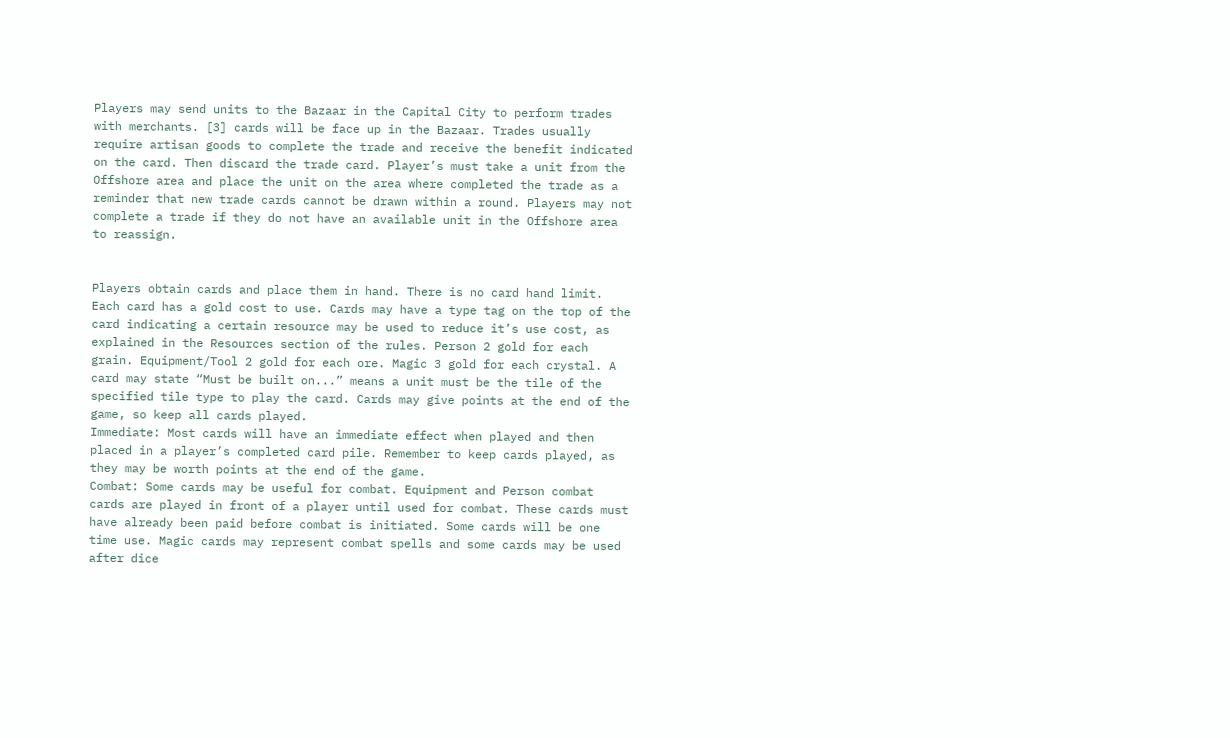Players may send units to the Bazaar in the Capital City to perform trades with merchants. [3] cards will be face up in the Bazaar. Trades usually require artisan goods to complete the trade and receive the benefit indicated on the card. Then discard the trade card. Player’s must take a unit from the Offshore area and place the unit on the area where completed the trade as a reminder that new trade cards cannot be drawn within a round. Players may not complete a trade if they do not have an available unit in the Offshore area to reassign.


Players obtain cards and place them in hand. There is no card hand limit.  Each card has a gold cost to use. Cards may have a type tag on the top of the card indicating a certain resource may be used to reduce it’s use cost, as explained in the Resources section of the rules. Person 2 gold for each grain. Equipment/Tool 2 gold for each ore. Magic 3 gold for each crystal. A card may state “Must be built on...” means a unit must be the tile of the specified tile type to play the card. Cards may give points at the end of the game, so keep all cards played.
Immediate: Most cards will have an immediate effect when played and then placed in a player’s completed card pile. Remember to keep cards played, as they may be worth points at the end of the game.
Combat: Some cards may be useful for combat. Equipment and Person combat cards are played in front of a player until used for combat. These cards must have already been paid before combat is initiated. Some cards will be one time use. Magic cards may represent combat spells and some cards may be used after dice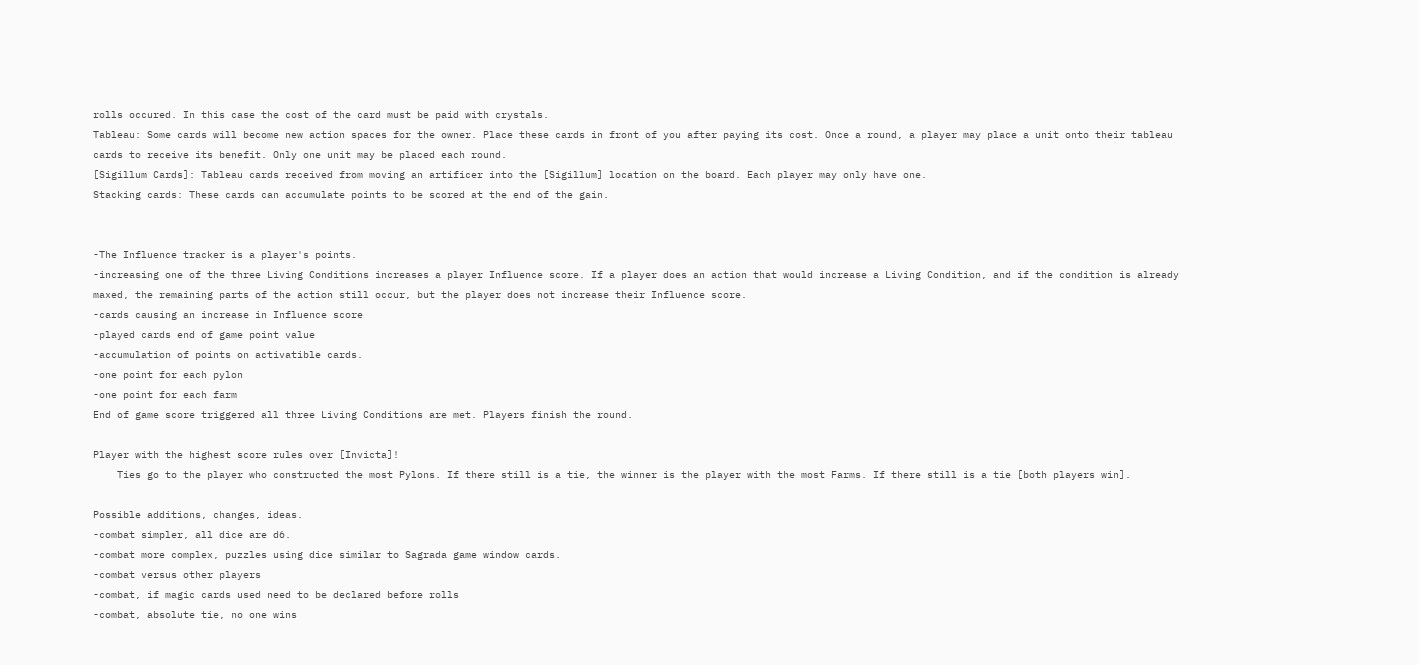rolls occured. In this case the cost of the card must be paid with crystals.
Tableau: Some cards will become new action spaces for the owner. Place these cards in front of you after paying its cost. Once a round, a player may place a unit onto their tableau cards to receive its benefit. Only one unit may be placed each round.
[Sigillum Cards]: Tableau cards received from moving an artificer into the [Sigillum] location on the board. Each player may only have one.
Stacking cards: These cards can accumulate points to be scored at the end of the gain.


-The Influence tracker is a player's points.
-increasing one of the three Living Conditions increases a player Influence score. If a player does an action that would increase a Living Condition, and if the condition is already maxed, the remaining parts of the action still occur, but the player does not increase their Influence score.
-cards causing an increase in Influence score
-played cards end of game point value
-accumulation of points on activatible cards.
-one point for each pylon
-one point for each farm
End of game score triggered all three Living Conditions are met. Players finish the round.

Player with the highest score rules over [Invicta]!
    Ties go to the player who constructed the most Pylons. If there still is a tie, the winner is the player with the most Farms. If there still is a tie [both players win].

Possible additions, changes, ideas.
-combat simpler, all dice are d6.
-combat more complex, puzzles using dice similar to Sagrada game window cards.
-combat versus other players
-combat, if magic cards used need to be declared before rolls
-combat, absolute tie, no one wins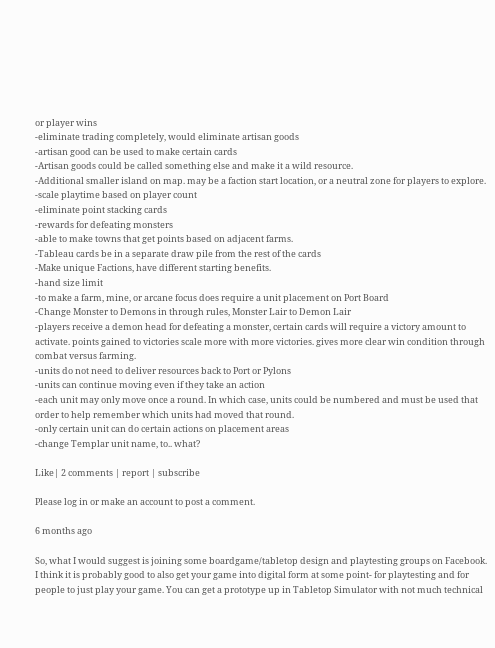or player wins
-eliminate trading completely, would eliminate artisan goods
-artisan good can be used to make certain cards
-Artisan goods could be called something else and make it a wild resource.
-Additional smaller island on map. may be a faction start location, or a neutral zone for players to explore.
-scale playtime based on player count
-eliminate point stacking cards
-rewards for defeating monsters
-able to make towns that get points based on adjacent farms.
-Tableau cards be in a separate draw pile from the rest of the cards
-Make unique Factions, have different starting benefits.
-hand size limit
-to make a farm, mine, or arcane focus does require a unit placement on Port Board
-Change Monster to Demons in through rules, Monster Lair to Demon Lair
-players receive a demon head for defeating a monster, certain cards will require a victory amount to activate. points gained to victories scale more with more victories. gives more clear win condition through combat versus farming.
-units do not need to deliver resources back to Port or Pylons
-units can continue moving even if they take an action
-each unit may only move once a round. In which case, units could be numbered and must be used that order to help remember which units had moved that round.
-only certain unit can do certain actions on placement areas
-change Templar unit name, to.. what?

Like| 2 comments | report | subscribe

Please log in or make an account to post a comment.

6 months ago

So, what I would suggest is joining some boardgame/tabletop design and playtesting groups on Facebook. I think it is probably good to also get your game into digital form at some point- for playtesting and for people to just play your game. You can get a prototype up in Tabletop Simulator with not much technical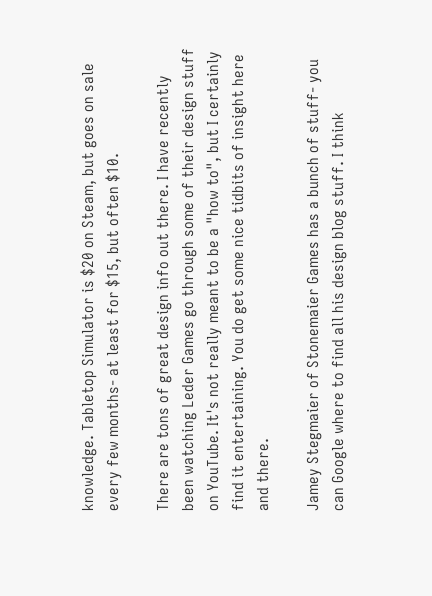knowledge. Tabletop Simulator is $20 on Steam, but goes on sale every few months- at least for $15, but often $10.

There are tons of great design info out there. I have recently been watching Leder Games go through some of their design stuff on YouTube. It's not really meant to be a "how to", but I certainly find it entertaining. You do get some nice tidbits of insight here and there.

Jamey Stegmaier of Stonemaier Games has a bunch of stuff- you can Google where to find all his design blog stuff. I think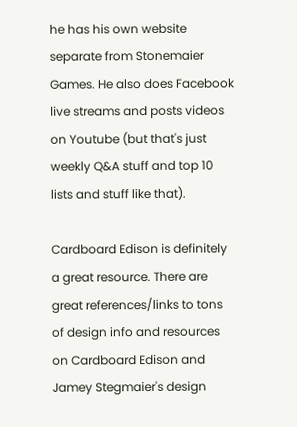he has his own website separate from Stonemaier Games. He also does Facebook live streams and posts videos on Youtube (but that's just weekly Q&A stuff and top 10 lists and stuff like that).

Cardboard Edison is definitely a great resource. There are great references/links to tons of design info and resources on Cardboard Edison and Jamey Stegmaier's design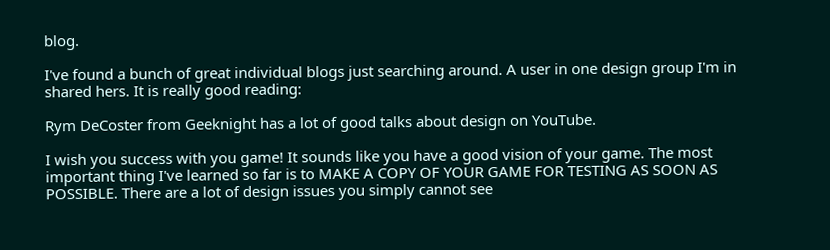blog.

I've found a bunch of great individual blogs just searching around. A user in one design group I'm in shared hers. It is really good reading:

Rym DeCoster from Geeknight has a lot of good talks about design on YouTube.

I wish you success with you game! It sounds like you have a good vision of your game. The most important thing I've learned so far is to MAKE A COPY OF YOUR GAME FOR TESTING AS SOON AS POSSIBLE. There are a lot of design issues you simply cannot see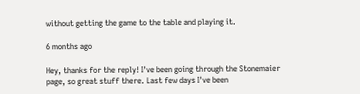without getting the game to the table and playing it.

6 months ago

Hey, thanks for the reply! I've been going through the Stonemaier page, so great stuff there. Last few days I've been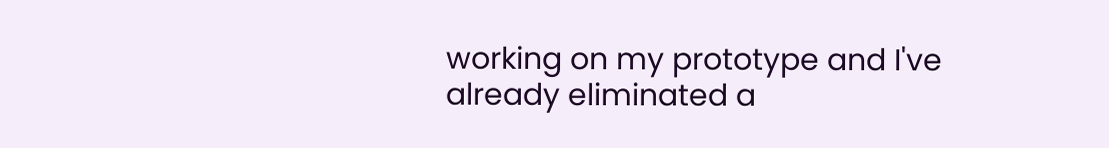working on my prototype and I've already eliminated a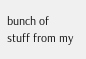bunch of stuff from my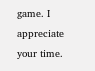game. I appreciate your time.